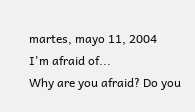martes, mayo 11, 2004
I'm afraid of...
Why are you afraid? Do you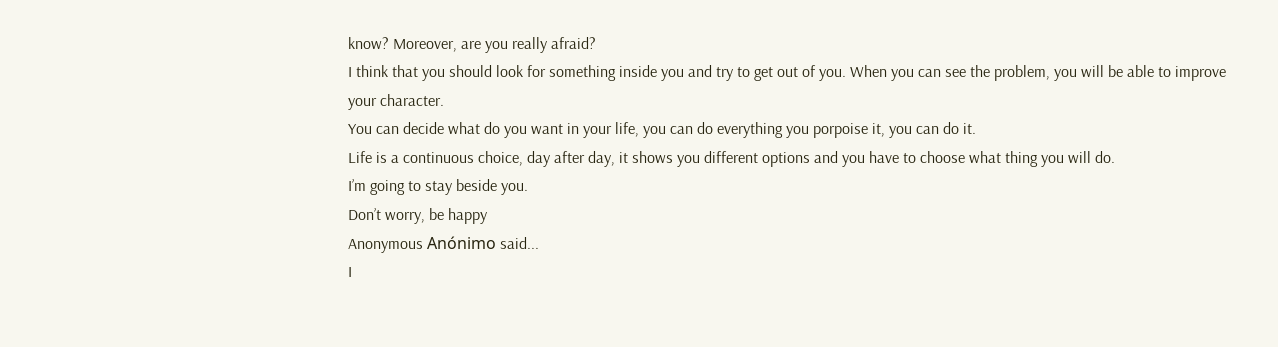know? Moreover, are you really afraid?
I think that you should look for something inside you and try to get out of you. When you can see the problem, you will be able to improve your character.
You can decide what do you want in your life, you can do everything you porpoise it, you can do it.
Life is a continuous choice, day after day, it shows you different options and you have to choose what thing you will do.
I’m going to stay beside you.
Don’t worry, be happy
Anonymous Anónimo said...
I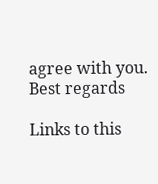agree with you.
Best regards

Links to this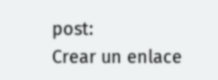post:
Crear un enlace